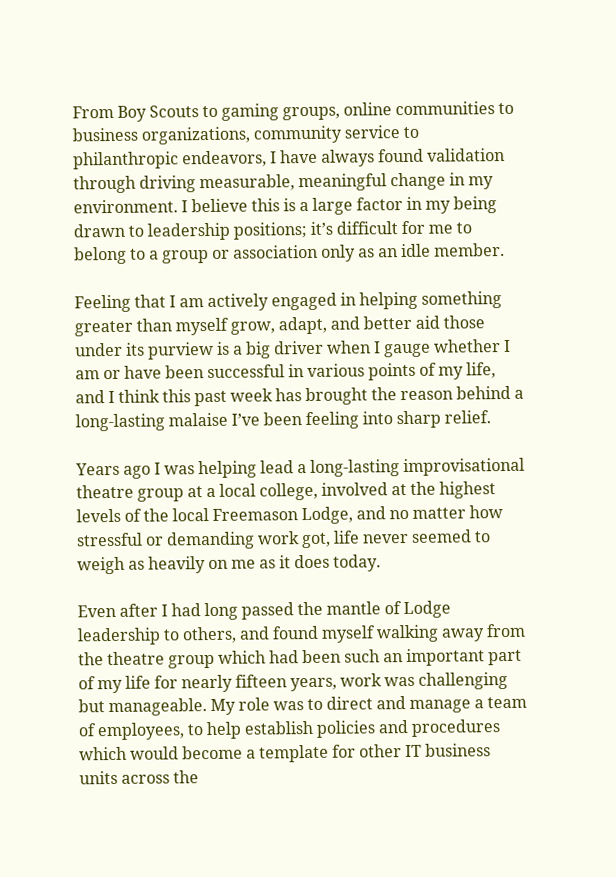From Boy Scouts to gaming groups, online communities to business organizations, community service to philanthropic endeavors, I have always found validation through driving measurable, meaningful change in my environment. I believe this is a large factor in my being drawn to leadership positions; it’s difficult for me to belong to a group or association only as an idle member.

Feeling that I am actively engaged in helping something greater than myself grow, adapt, and better aid those under its purview is a big driver when I gauge whether I am or have been successful in various points of my life, and I think this past week has brought the reason behind a long-lasting malaise I’ve been feeling into sharp relief.

Years ago I was helping lead a long-lasting improvisational theatre group at a local college, involved at the highest levels of the local Freemason Lodge, and no matter how stressful or demanding work got, life never seemed to weigh as heavily on me as it does today.

Even after I had long passed the mantle of Lodge leadership to others, and found myself walking away from the theatre group which had been such an important part of my life for nearly fifteen years, work was challenging but manageable. My role was to direct and manage a team of employees, to help establish policies and procedures which would become a template for other IT business units across the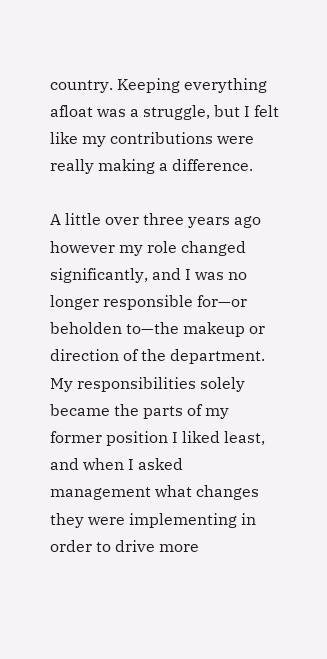country. Keeping everything afloat was a struggle, but I felt like my contributions were really making a difference.

A little over three years ago however my role changed significantly, and I was no longer responsible for—or beholden to—the makeup or direction of the department. My responsibilities solely became the parts of my former position I liked least, and when I asked management what changes they were implementing in order to drive more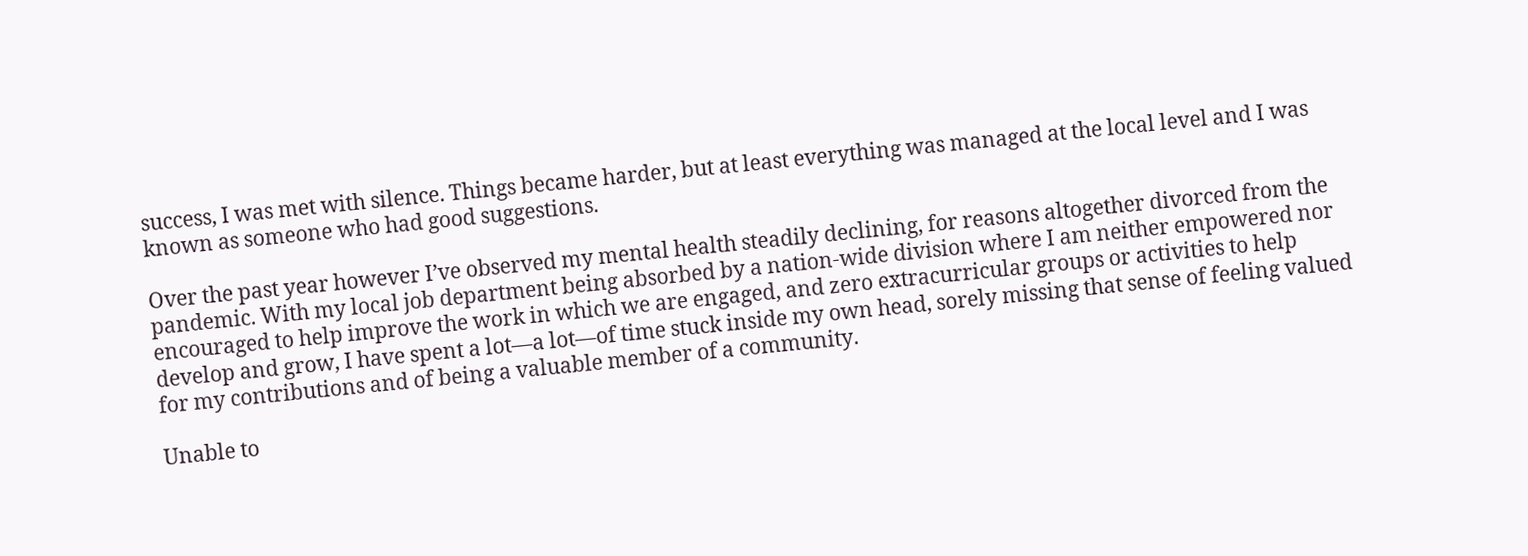success, I was met with silence. Things became harder, but at least everything was managed at the local level and I was known as someone who had good suggestions.

Over the past year however I’ve observed my mental health steadily declining, for reasons altogether divorced from the pandemic. With my local job department being absorbed by a nation-wide division where I am neither empowered nor encouraged to help improve the work in which we are engaged, and zero extracurricular groups or activities to help develop and grow, I have spent a lot—a lot—of time stuck inside my own head, sorely missing that sense of feeling valued for my contributions and of being a valuable member of a community.

Unable to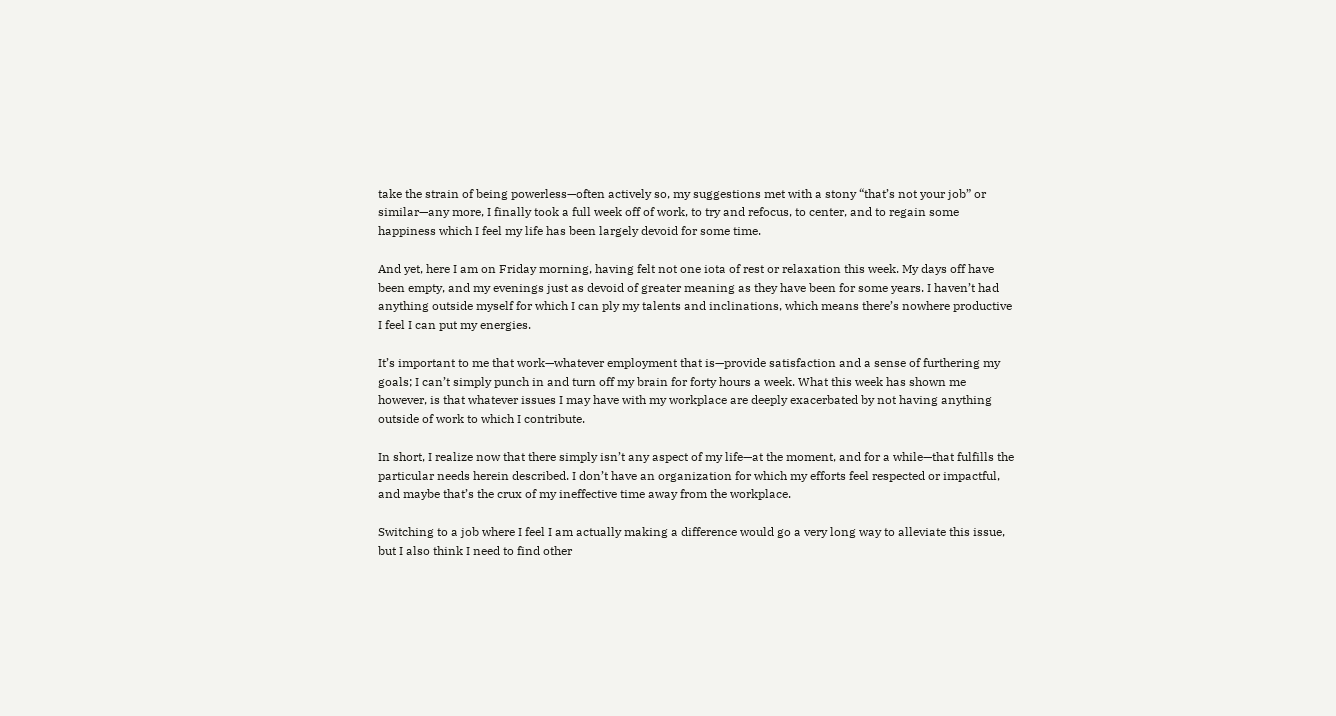take the strain of being powerless—often actively so, my suggestions met with a stony “that’s not your job” or similar—any more, I finally took a full week off of work, to try and refocus, to center, and to regain some happiness which I feel my life has been largely devoid for some time.

And yet, here I am on Friday morning, having felt not one iota of rest or relaxation this week. My days off have been empty, and my evenings just as devoid of greater meaning as they have been for some years. I haven’t had anything outside myself for which I can ply my talents and inclinations, which means there’s nowhere productive I feel I can put my energies.

It’s important to me that work—whatever employment that is—provide satisfaction and a sense of furthering my goals; I can’t simply punch in and turn off my brain for forty hours a week. What this week has shown me however, is that whatever issues I may have with my workplace are deeply exacerbated by not having anything outside of work to which I contribute.

In short, I realize now that there simply isn’t any aspect of my life—at the moment, and for a while—that fulfills the particular needs herein described. I don’t have an organization for which my efforts feel respected or impactful, and maybe that’s the crux of my ineffective time away from the workplace.

Switching to a job where I feel I am actually making a difference would go a very long way to alleviate this issue, but I also think I need to find other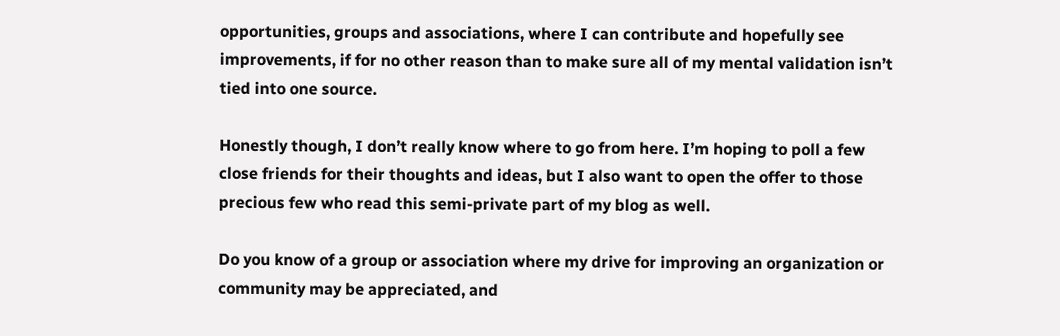opportunities, groups and associations, where I can contribute and hopefully see improvements, if for no other reason than to make sure all of my mental validation isn’t tied into one source.

Honestly though, I don’t really know where to go from here. I’m hoping to poll a few close friends for their thoughts and ideas, but I also want to open the offer to those precious few who read this semi-private part of my blog as well.

Do you know of a group or association where my drive for improving an organization or community may be appreciated, and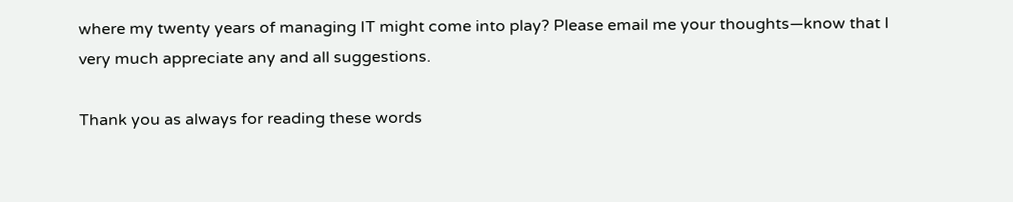where my twenty years of managing IT might come into play? Please email me your thoughts—know that I very much appreciate any and all suggestions.

Thank you as always for reading these words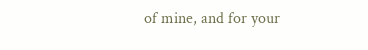of mine, and for your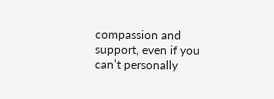compassion and support, even if you can’t personally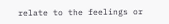relate to the feelings or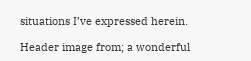situations I’ve expressed herein.

Header image from; a wonderful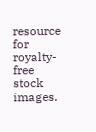resource for royalty-free stock images.